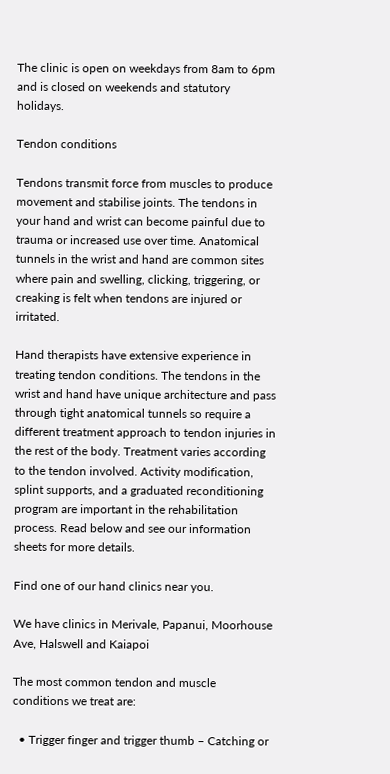The clinic is open on weekdays from 8am to 6pm and is closed on weekends and statutory holidays.

Tendon conditions

Tendons transmit force from muscles to produce movement and stabilise joints. The tendons in your hand and wrist can become painful due to trauma or increased use over time. Anatomical tunnels in the wrist and hand are common sites where pain and swelling, clicking, triggering, or creaking is felt when tendons are injured or irritated.

Hand therapists have extensive experience in treating tendon conditions. The tendons in the wrist and hand have unique architecture and pass through tight anatomical tunnels so require a different treatment approach to tendon injuries in the rest of the body. Treatment varies according to the tendon involved. Activity modification, splint supports, and a graduated reconditioning program are important in the rehabilitation process. Read below and see our information sheets for more details.

Find one of our hand clinics near you.

We have clinics in Merivale, Papanui, Moorhouse Ave, Halswell and Kaiapoi

The most common tendon and muscle conditions we treat are:

  • Trigger finger and trigger thumb – Catching or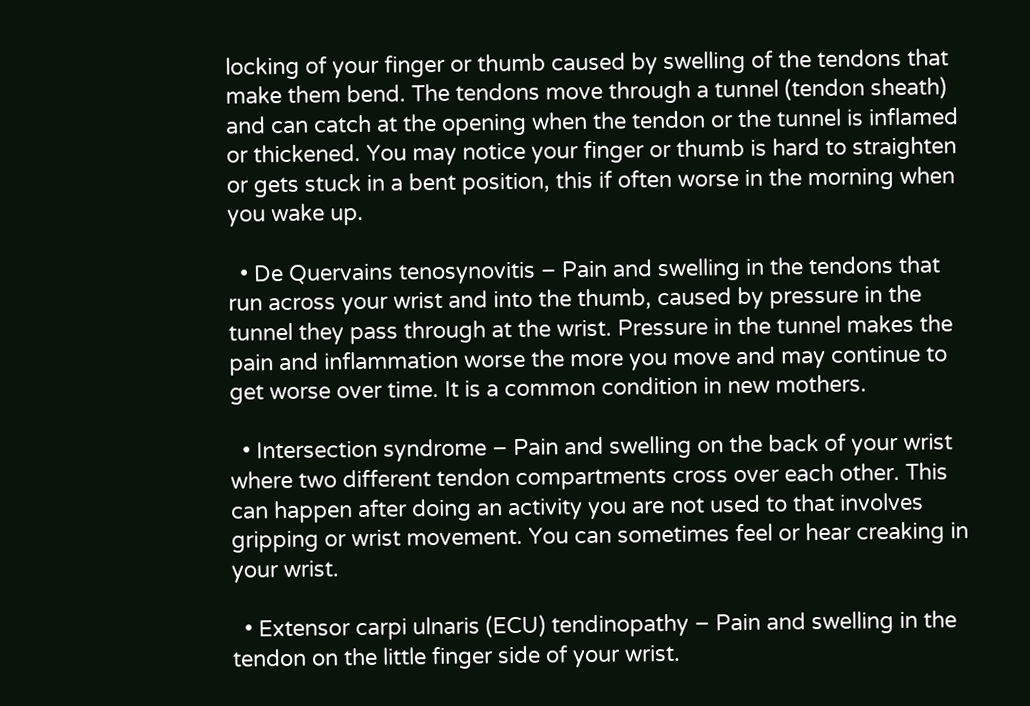locking of your finger or thumb caused by swelling of the tendons that make them bend. The tendons move through a tunnel (tendon sheath) and can catch at the opening when the tendon or the tunnel is inflamed or thickened. You may notice your finger or thumb is hard to straighten or gets stuck in a bent position, this if often worse in the morning when you wake up.

  • De Quervains tenosynovitis – Pain and swelling in the tendons that run across your wrist and into the thumb, caused by pressure in the tunnel they pass through at the wrist. Pressure in the tunnel makes the pain and inflammation worse the more you move and may continue to get worse over time. It is a common condition in new mothers.

  • Intersection syndrome – Pain and swelling on the back of your wrist where two different tendon compartments cross over each other. This can happen after doing an activity you are not used to that involves gripping or wrist movement. You can sometimes feel or hear creaking in your wrist.

  • Extensor carpi ulnaris (ECU) tendinopathy – Pain and swelling in the tendon on the little finger side of your wrist.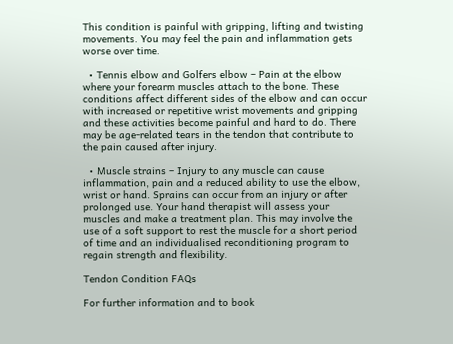This condition is painful with gripping, lifting and twisting movements. You may feel the pain and inflammation gets worse over time.

  • Tennis elbow and Golfers elbow – Pain at the elbow where your forearm muscles attach to the bone. These conditions affect different sides of the elbow and can occur with increased or repetitive wrist movements and gripping and these activities become painful and hard to do. There may be age-related tears in the tendon that contribute to the pain caused after injury.

  • Muscle strains – Injury to any muscle can cause inflammation, pain and a reduced ability to use the elbow, wrist or hand. Sprains can occur from an injury or after prolonged use. Your hand therapist will assess your muscles and make a treatment plan. This may involve the use of a soft support to rest the muscle for a short period of time and an individualised reconditioning program to regain strength and flexibility.

Tendon Condition FAQs

For further information and to book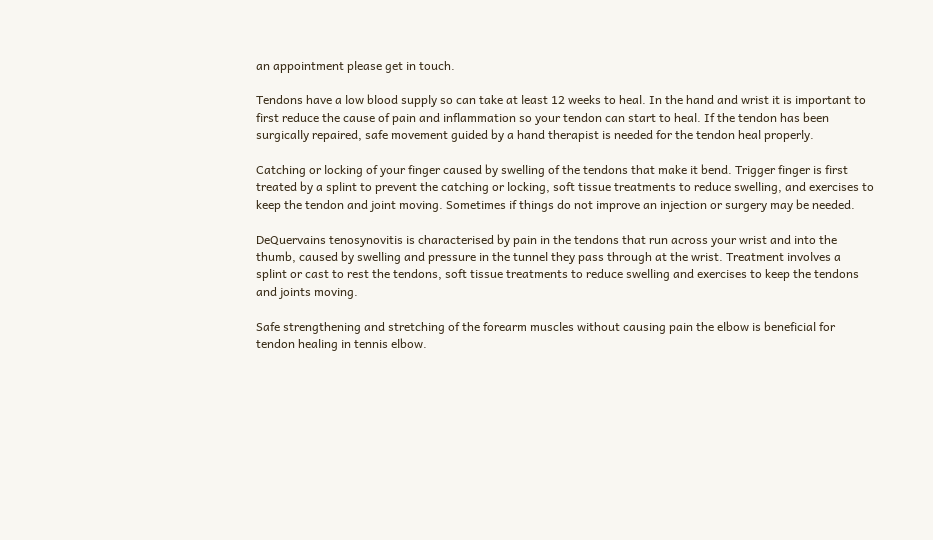an appointment please get in touch.

Tendons have a low blood supply so can take at least 12 weeks to heal. In the hand and wrist it is important to first reduce the cause of pain and inflammation so your tendon can start to heal. If the tendon has been surgically repaired, safe movement guided by a hand therapist is needed for the tendon heal properly.

Catching or locking of your finger caused by swelling of the tendons that make it bend. Trigger finger is first treated by a splint to prevent the catching or locking, soft tissue treatments to reduce swelling, and exercises to keep the tendon and joint moving. Sometimes if things do not improve an injection or surgery may be needed.

DeQuervains tenosynovitis is characterised by pain in the tendons that run across your wrist and into the thumb, caused by swelling and pressure in the tunnel they pass through at the wrist. Treatment involves a splint or cast to rest the tendons, soft tissue treatments to reduce swelling and exercises to keep the tendons and joints moving.

Safe strengthening and stretching of the forearm muscles without causing pain the elbow is beneficial for tendon healing in tennis elbow.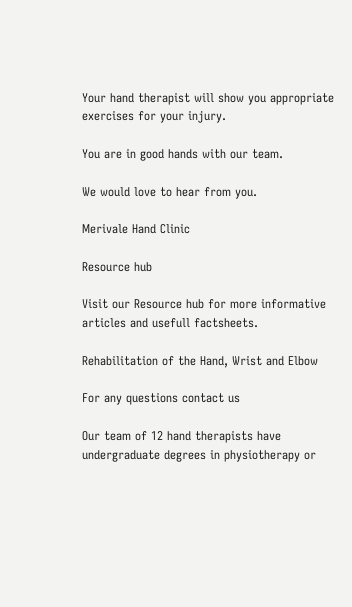Your hand therapist will show you appropriate exercises for your injury.

You are in good hands with our team.

We would love to hear from you.

Merivale Hand Clinic

Resource hub

Visit our Resource hub for more informative articles and usefull factsheets.

Rehabilitation of the Hand, Wrist and Elbow

For any questions contact us

Our team of 12 hand therapists have undergraduate degrees in physiotherapy or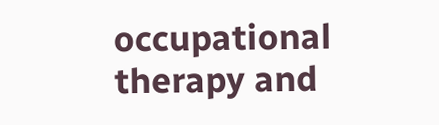occupational therapy and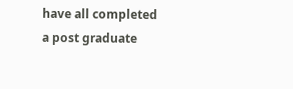have all completed a post graduate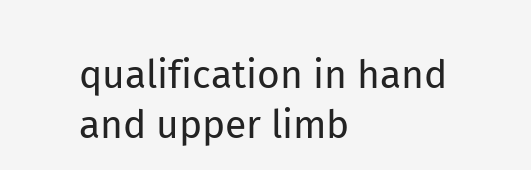qualification in hand and upper limb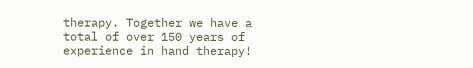therapy. Together we have a total of over 150 years of experience in hand therapy!